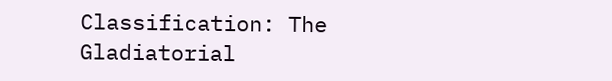Classification: The Gladiatorial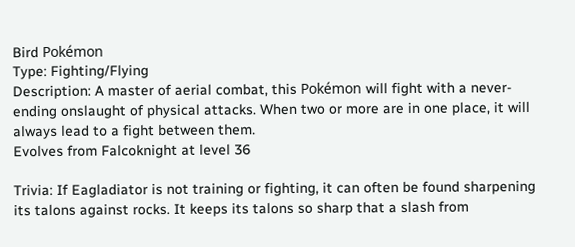Bird Pokémon
Type: Fighting/Flying
Description: A master of aerial combat, this Pokémon will fight with a never-ending onslaught of physical attacks. When two or more are in one place, it will always lead to a fight between them.
Evolves from Falcoknight at level 36

Trivia: If Eagladiator is not training or fighting, it can often be found sharpening its talons against rocks. It keeps its talons so sharp that a slash from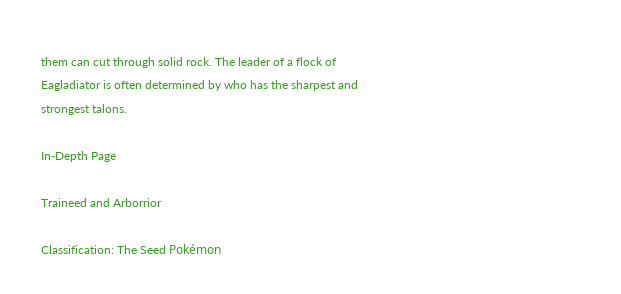them can cut through solid rock. The leader of a flock of Eagladiator is often determined by who has the sharpest and strongest talons.

In-Depth Page

Traineed and Arborrior

Classification: The Seed Pokémon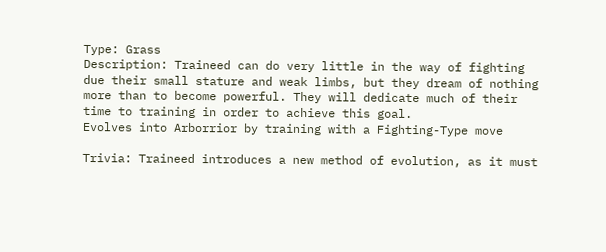Type: Grass
Description: Traineed can do very little in the way of fighting due their small stature and weak limbs, but they dream of nothing more than to become powerful. They will dedicate much of their time to training in order to achieve this goal.
Evolves into Arborrior by training with a Fighting-Type move

Trivia: Traineed introduces a new method of evolution, as it must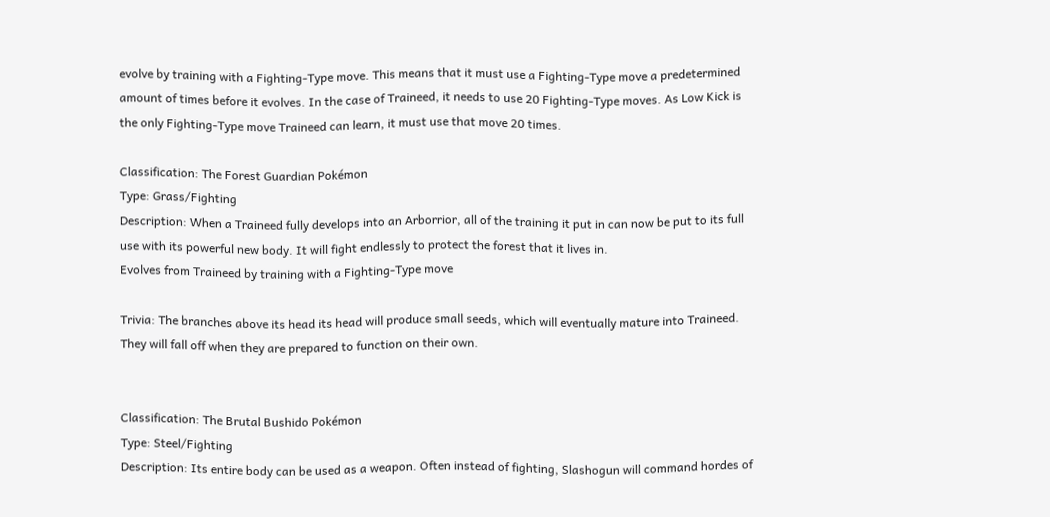evolve by training with a Fighting-Type move. This means that it must use a Fighting-Type move a predetermined amount of times before it evolves. In the case of Traineed, it needs to use 20 Fighting-Type moves. As Low Kick is the only Fighting-Type move Traineed can learn, it must use that move 20 times.

Classification: The Forest Guardian Pokémon
Type: Grass/Fighting
Description: When a Traineed fully develops into an Arborrior, all of the training it put in can now be put to its full use with its powerful new body. It will fight endlessly to protect the forest that it lives in.
Evolves from Traineed by training with a Fighting-Type move

Trivia: The branches above its head its head will produce small seeds, which will eventually mature into Traineed. They will fall off when they are prepared to function on their own.


Classification: The Brutal Bushido Pokémon
Type: Steel/Fighting
Description: Its entire body can be used as a weapon. Often instead of fighting, Slashogun will command hordes of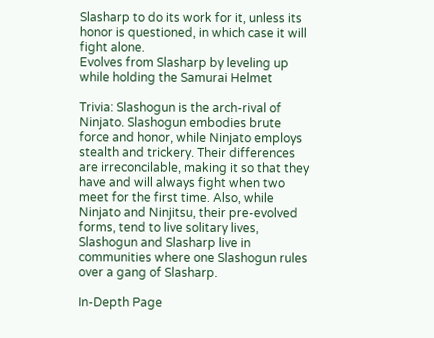Slasharp to do its work for it, unless its honor is questioned, in which case it will fight alone.
Evolves from Slasharp by leveling up while holding the Samurai Helmet

Trivia: Slashogun is the arch-rival of Ninjato. Slashogun embodies brute force and honor, while Ninjato employs stealth and trickery. Their differences are irreconcilable, making it so that they have and will always fight when two meet for the first time. Also, while Ninjato and Ninjitsu, their pre-evolved forms, tend to live solitary lives, Slashogun and Slasharp live in communities where one Slashogun rules over a gang of Slasharp.

In-Depth Page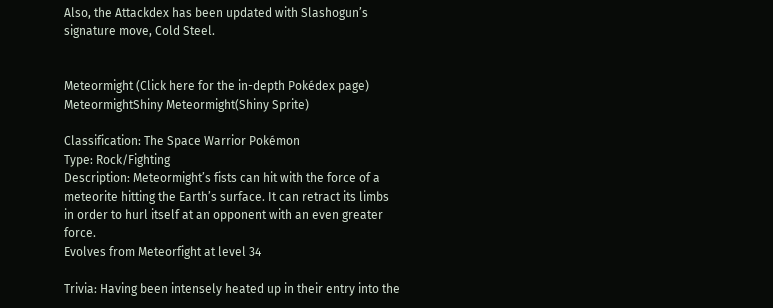Also, the Attackdex has been updated with Slashogun’s signature move, Cold Steel.


Meteormight (Click here for the in-depth Pokédex page)
MeteormightShiny Meteormight(Shiny Sprite)

Classification: The Space Warrior Pokémon
Type: Rock/Fighting
Description: Meteormight’s fists can hit with the force of a meteorite hitting the Earth’s surface. It can retract its limbs in order to hurl itself at an opponent with an even greater force.
Evolves from Meteorfight at level 34

Trivia: Having been intensely heated up in their entry into the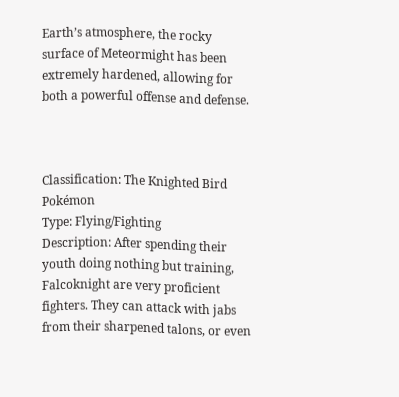Earth’s atmosphere, the rocky surface of Meteormight has been extremely hardened, allowing for both a powerful offense and defense.



Classification: The Knighted Bird Pokémon
Type: Flying/Fighting
Description: After spending their youth doing nothing but training, Falcoknight are very proficient fighters. They can attack with jabs from their sharpened talons, or even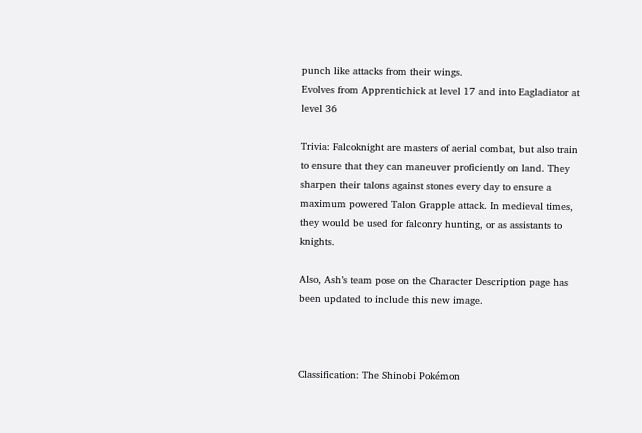punch like attacks from their wings.
Evolves from Apprentichick at level 17 and into Eagladiator at level 36

Trivia: Falcoknight are masters of aerial combat, but also train to ensure that they can maneuver proficiently on land. They sharpen their talons against stones every day to ensure a maximum powered Talon Grapple attack. In medieval times, they would be used for falconry hunting, or as assistants to knights.

Also, Ash’s team pose on the Character Description page has been updated to include this new image.



Classification: The Shinobi Pokémon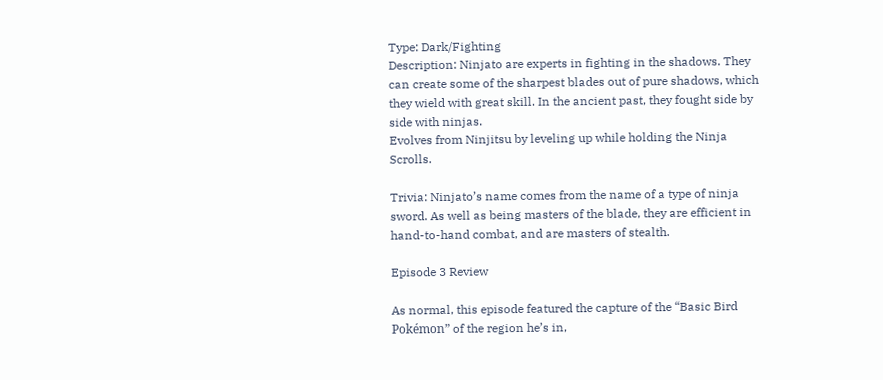Type: Dark/Fighting
Description: Ninjato are experts in fighting in the shadows. They can create some of the sharpest blades out of pure shadows, which they wield with great skill. In the ancient past, they fought side by side with ninjas.
Evolves from Ninjitsu by leveling up while holding the Ninja Scrolls.

Trivia: Ninjato’s name comes from the name of a type of ninja sword. As well as being masters of the blade, they are efficient in hand-to-hand combat, and are masters of stealth.

Episode 3 Review

As normal, this episode featured the capture of the “Basic Bird Pokémon” of the region he’s in,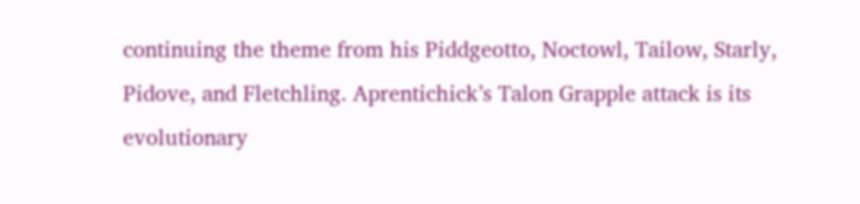continuing the theme from his Piddgeotto, Noctowl, Tailow, Starly, Pidove, and Fletchling. Aprentichick’s Talon Grapple attack is its evolutionary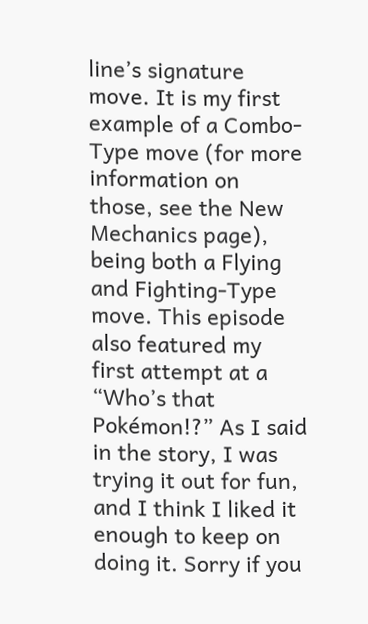line’s signature move. It is my first example of a Combo-Type move (for more information on those, see the New Mechanics page), being both a Flying and Fighting-Type move. This episode also featured my first attempt at a “Who’s that Pokémon!?” As I said in the story, I was trying it out for fun, and I think I liked it enough to keep on doing it. Sorry if you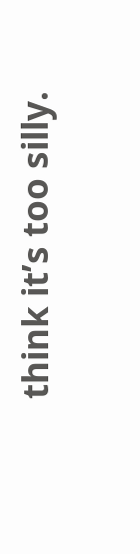think it’s too silly.